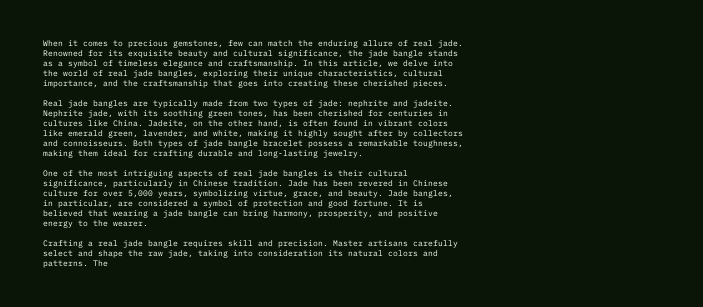When it comes to precious gemstones, few can match the enduring allure of real jade. Renowned for its exquisite beauty and cultural significance, the jade bangle stands as a symbol of timeless elegance and craftsmanship. In this article, we delve into the world of real jade bangles, exploring their unique characteristics, cultural importance, and the craftsmanship that goes into creating these cherished pieces.

Real jade bangles are typically made from two types of jade: nephrite and jadeite. Nephrite jade, with its soothing green tones, has been cherished for centuries in cultures like China. Jadeite, on the other hand, is often found in vibrant colors like emerald green, lavender, and white, making it highly sought after by collectors and connoisseurs. Both types of jade bangle bracelet possess a remarkable toughness, making them ideal for crafting durable and long-lasting jewelry.

One of the most intriguing aspects of real jade bangles is their cultural significance, particularly in Chinese tradition. Jade has been revered in Chinese culture for over 5,000 years, symbolizing virtue, grace, and beauty. Jade bangles, in particular, are considered a symbol of protection and good fortune. It is believed that wearing a jade bangle can bring harmony, prosperity, and positive energy to the wearer.

Crafting a real jade bangle requires skill and precision. Master artisans carefully select and shape the raw jade, taking into consideration its natural colors and patterns. The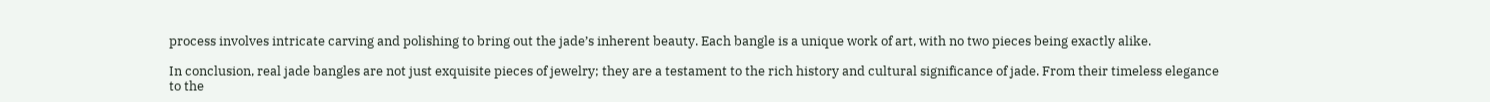process involves intricate carving and polishing to bring out the jade’s inherent beauty. Each bangle is a unique work of art, with no two pieces being exactly alike.

In conclusion, real jade bangles are not just exquisite pieces of jewelry; they are a testament to the rich history and cultural significance of jade. From their timeless elegance to the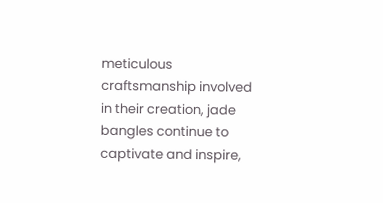meticulous craftsmanship involved in their creation, jade bangles continue to captivate and inspire,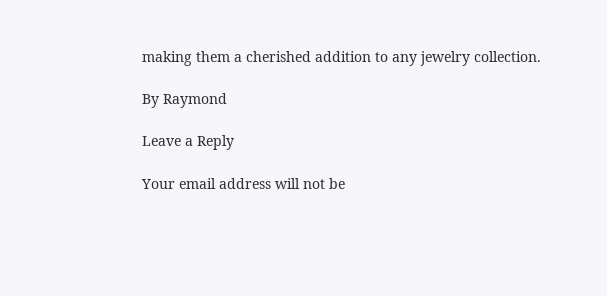making them a cherished addition to any jewelry collection.

By Raymond

Leave a Reply

Your email address will not be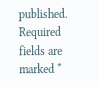published. Required fields are marked *